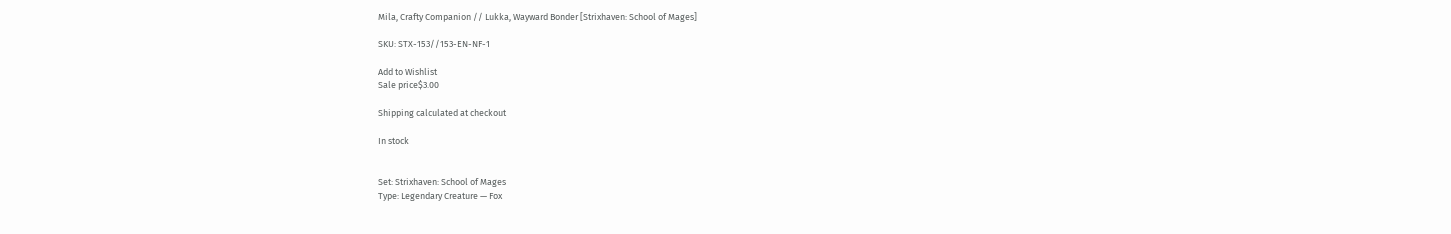Mila, Crafty Companion // Lukka, Wayward Bonder [Strixhaven: School of Mages]

SKU: STX-153//153-EN-NF-1

Add to Wishlist
Sale price$3.00

Shipping calculated at checkout

In stock


Set: Strixhaven: School of Mages
Type: Legendary Creature — Fox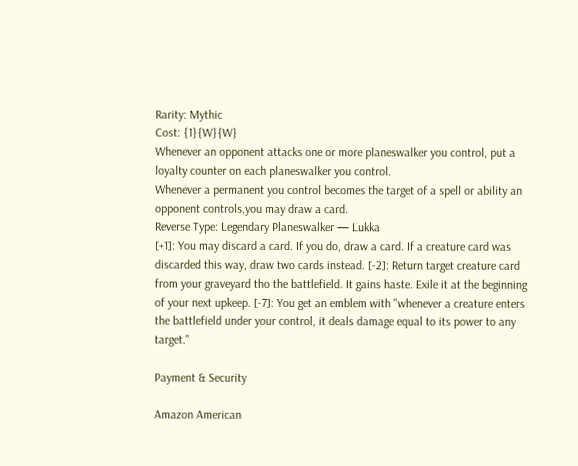Rarity: Mythic
Cost: {1}{W}{W}
Whenever an opponent attacks one or more planeswalker you control, put a loyalty counter on each planeswalker you control.
Whenever a permanent you control becomes the target of a spell or ability an opponent controls,you may draw a card.
Reverse Type: Legendary Planeswalker — Lukka
[+1]: You may discard a card. If you do, draw a card. If a creature card was discarded this way, draw two cards instead. [-2]: Return target creature card from your graveyard tho the battlefield. It gains haste. Exile it at the beginning of your next upkeep. [-7]: You get an emblem with "whenever a creature enters the battlefield under your control, it deals damage equal to its power to any target."

Payment & Security

Amazon American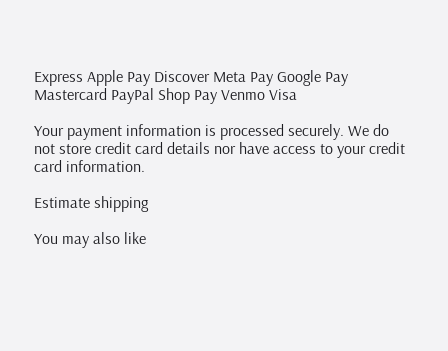Express Apple Pay Discover Meta Pay Google Pay Mastercard PayPal Shop Pay Venmo Visa

Your payment information is processed securely. We do not store credit card details nor have access to your credit card information.

Estimate shipping

You may also like